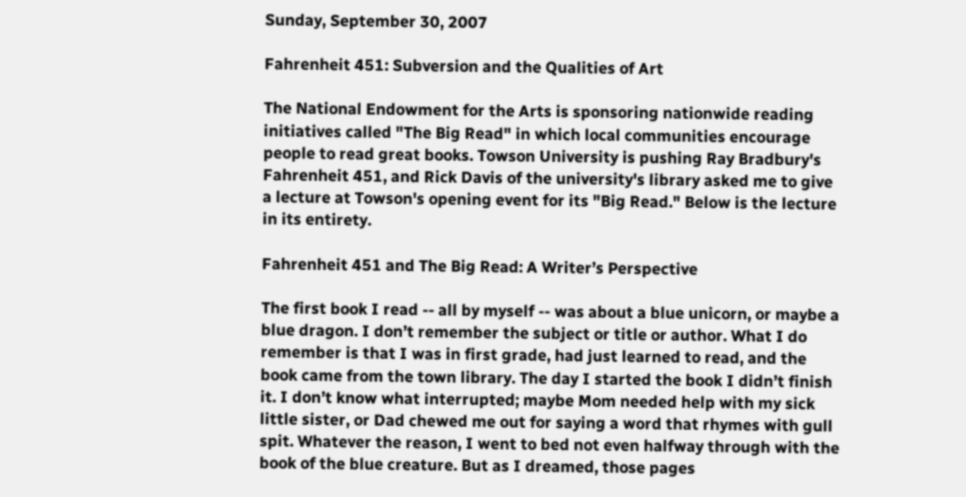Sunday, September 30, 2007

Fahrenheit 451: Subversion and the Qualities of Art

The National Endowment for the Arts is sponsoring nationwide reading initiatives called "The Big Read" in which local communities encourage people to read great books. Towson University is pushing Ray Bradbury's Fahrenheit 451, and Rick Davis of the university's library asked me to give a lecture at Towson's opening event for its "Big Read." Below is the lecture in its entirety.

Fahrenheit 451 and The Big Read: A Writer’s Perspective

The first book I read -- all by myself -- was about a blue unicorn, or maybe a blue dragon. I don’t remember the subject or title or author. What I do remember is that I was in first grade, had just learned to read, and the book came from the town library. The day I started the book I didn’t finish it. I don’t know what interrupted; maybe Mom needed help with my sick little sister, or Dad chewed me out for saying a word that rhymes with gull spit. Whatever the reason, I went to bed not even halfway through with the book of the blue creature. But as I dreamed, those pages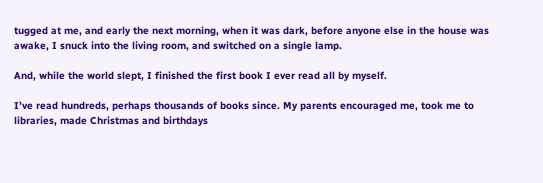tugged at me, and early the next morning, when it was dark, before anyone else in the house was awake, I snuck into the living room, and switched on a single lamp.

And, while the world slept, I finished the first book I ever read all by myself.

I’ve read hundreds, perhaps thousands of books since. My parents encouraged me, took me to libraries, made Christmas and birthdays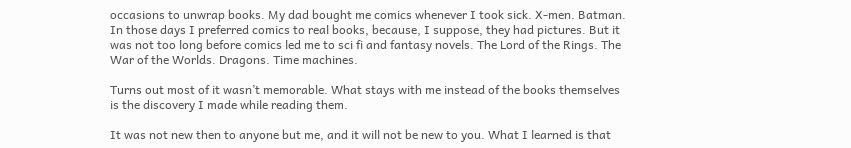occasions to unwrap books. My dad bought me comics whenever I took sick. X-men. Batman. In those days I preferred comics to real books, because, I suppose, they had pictures. But it was not too long before comics led me to sci fi and fantasy novels. The Lord of the Rings. The War of the Worlds. Dragons. Time machines.

Turns out most of it wasn’t memorable. What stays with me instead of the books themselves is the discovery I made while reading them.

It was not new then to anyone but me, and it will not be new to you. What I learned is that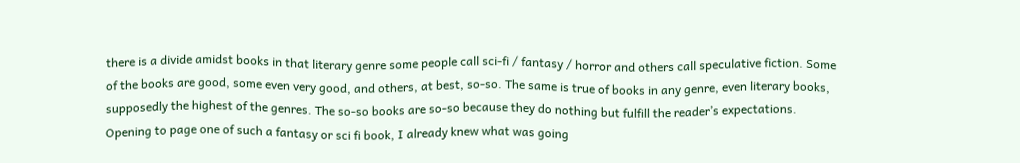there is a divide amidst books in that literary genre some people call sci-fi / fantasy / horror and others call speculative fiction. Some of the books are good, some even very good, and others, at best, so-so. The same is true of books in any genre, even literary books, supposedly the highest of the genres. The so-so books are so-so because they do nothing but fulfill the reader’s expectations. Opening to page one of such a fantasy or sci fi book, I already knew what was going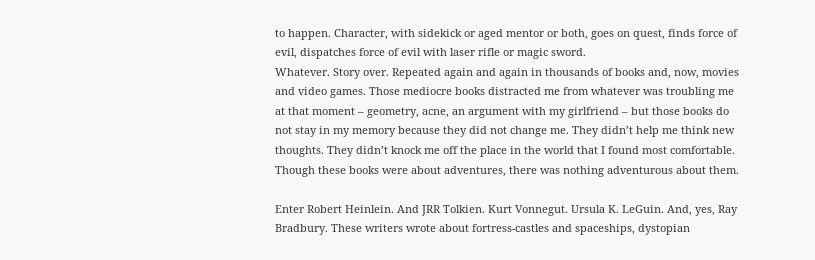to happen. Character, with sidekick or aged mentor or both, goes on quest, finds force of evil, dispatches force of evil with laser rifle or magic sword.
Whatever. Story over. Repeated again and again in thousands of books and, now, movies and video games. Those mediocre books distracted me from whatever was troubling me at that moment – geometry, acne, an argument with my girlfriend – but those books do not stay in my memory because they did not change me. They didn’t help me think new thoughts. They didn’t knock me off the place in the world that I found most comfortable. Though these books were about adventures, there was nothing adventurous about them.

Enter Robert Heinlein. And JRR Tolkien. Kurt Vonnegut. Ursula K. LeGuin. And, yes, Ray Bradbury. These writers wrote about fortress-castles and spaceships, dystopian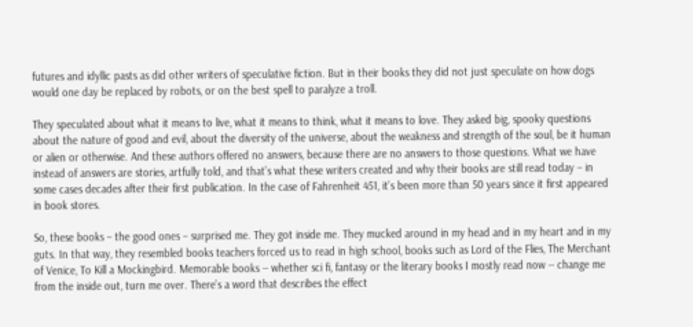futures and idyllic pasts as did other writers of speculative fiction. But in their books they did not just speculate on how dogs would one day be replaced by robots, or on the best spell to paralyze a troll.

They speculated about what it means to live, what it means to think, what it means to love. They asked big, spooky questions about the nature of good and evil, about the diversity of the universe, about the weakness and strength of the soul, be it human or alien or otherwise. And these authors offered no answers, because there are no answers to those questions. What we have instead of answers are stories, artfully told, and that’s what these writers created and why their books are still read today – in some cases decades after their first publication. In the case of Fahrenheit 451, it’s been more than 50 years since it first appeared in book stores.

So, these books – the good ones – surprised me. They got inside me. They mucked around in my head and in my heart and in my guts. In that way, they resembled books teachers forced us to read in high school, books such as Lord of the Flies, The Merchant of Venice, To Kill a Mockingbird. Memorable books -- whether sci fi, fantasy or the literary books I mostly read now -- change me from the inside out, turn me over. There’s a word that describes the effect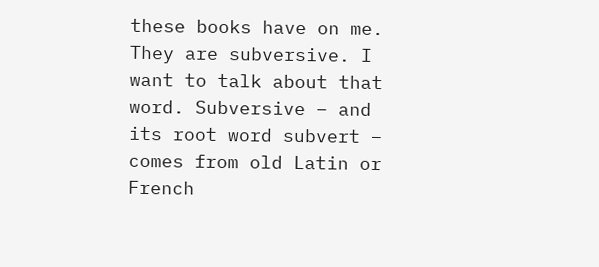these books have on me. They are subversive. I want to talk about that word. Subversive – and its root word subvert – comes from old Latin or French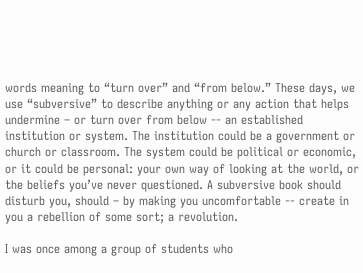words meaning to “turn over” and “from below.” These days, we use “subversive” to describe anything or any action that helps undermine – or turn over from below -- an established institution or system. The institution could be a government or church or classroom. The system could be political or economic, or it could be personal: your own way of looking at the world, or the beliefs you’ve never questioned. A subversive book should disturb you, should – by making you uncomfortable -- create in you a rebellion of some sort; a revolution.

I was once among a group of students who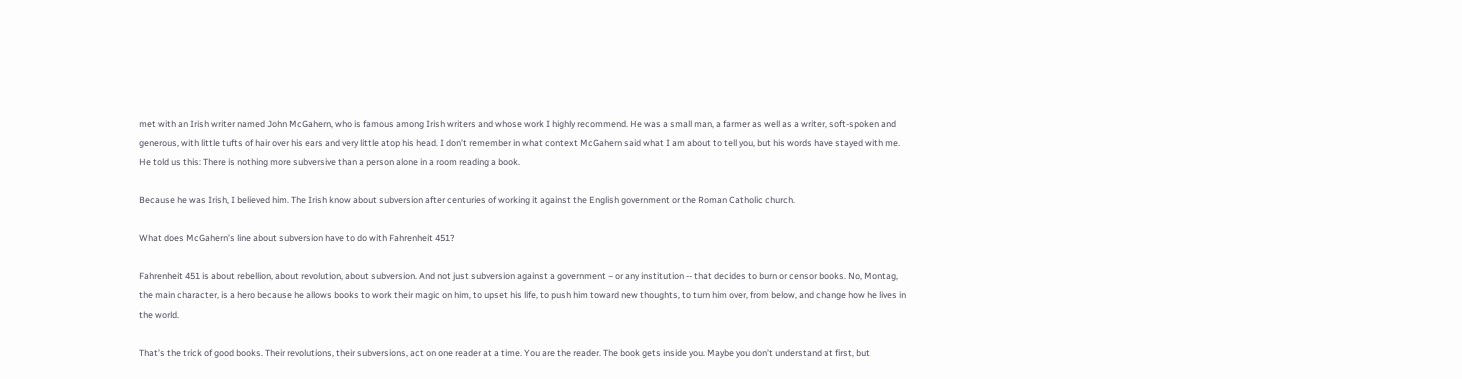met with an Irish writer named John McGahern, who is famous among Irish writers and whose work I highly recommend. He was a small man, a farmer as well as a writer, soft-spoken and generous, with little tufts of hair over his ears and very little atop his head. I don’t remember in what context McGahern said what I am about to tell you, but his words have stayed with me. He told us this: There is nothing more subversive than a person alone in a room reading a book.

Because he was Irish, I believed him. The Irish know about subversion after centuries of working it against the English government or the Roman Catholic church.

What does McGahern’s line about subversion have to do with Fahrenheit 451?

Fahrenheit 451 is about rebellion, about revolution, about subversion. And not just subversion against a government – or any institution -- that decides to burn or censor books. No, Montag, the main character, is a hero because he allows books to work their magic on him, to upset his life, to push him toward new thoughts, to turn him over, from below, and change how he lives in the world.

That’s the trick of good books. Their revolutions, their subversions, act on one reader at a time. You are the reader. The book gets inside you. Maybe you don’t understand at first, but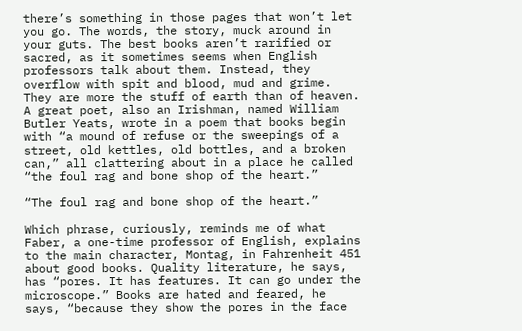there’s something in those pages that won’t let you go. The words, the story, muck around in your guts. The best books aren’t rarified or sacred, as it sometimes seems when English professors talk about them. Instead, they overflow with spit and blood, mud and grime. They are more the stuff of earth than of heaven. A great poet, also an Irishman, named William Butler Yeats, wrote in a poem that books begin with “a mound of refuse or the sweepings of a street, old kettles, old bottles, and a broken can,” all clattering about in a place he called “the foul rag and bone shop of the heart.”

“The foul rag and bone shop of the heart.”

Which phrase, curiously, reminds me of what Faber, a one-time professor of English, explains to the main character, Montag, in Fahrenheit 451 about good books. Quality literature, he says, has “pores. It has features. It can go under the microscope.” Books are hated and feared, he says, “because they show the pores in the face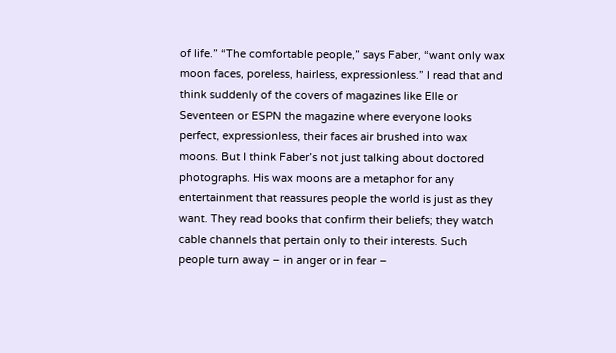of life.” “The comfortable people,” says Faber, “want only wax moon faces, poreless, hairless, expressionless.” I read that and think suddenly of the covers of magazines like Elle or Seventeen or ESPN the magazine where everyone looks perfect, expressionless, their faces air brushed into wax moons. But I think Faber’s not just talking about doctored photographs. His wax moons are a metaphor for any entertainment that reassures people the world is just as they want. They read books that confirm their beliefs; they watch cable channels that pertain only to their interests. Such people turn away – in anger or in fear –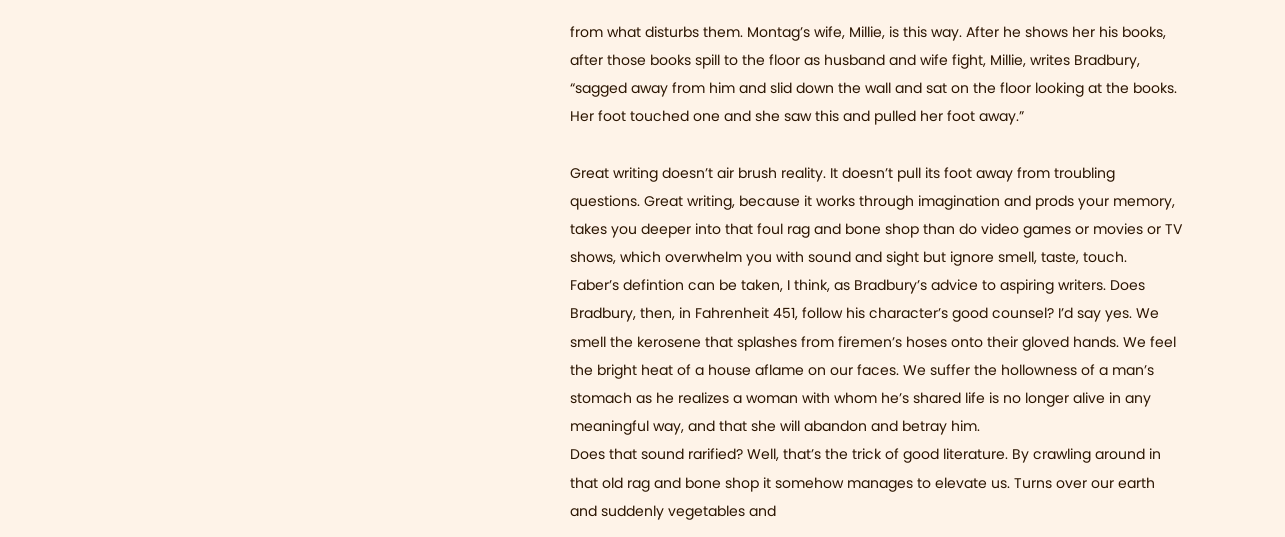from what disturbs them. Montag’s wife, Millie, is this way. After he shows her his books, after those books spill to the floor as husband and wife fight, Millie, writes Bradbury, “sagged away from him and slid down the wall and sat on the floor looking at the books. Her foot touched one and she saw this and pulled her foot away.”

Great writing doesn’t air brush reality. It doesn’t pull its foot away from troubling questions. Great writing, because it works through imagination and prods your memory, takes you deeper into that foul rag and bone shop than do video games or movies or TV shows, which overwhelm you with sound and sight but ignore smell, taste, touch.
Faber’s defintion can be taken, I think, as Bradbury’s advice to aspiring writers. Does Bradbury, then, in Fahrenheit 451, follow his character’s good counsel? I’d say yes. We smell the kerosene that splashes from firemen’s hoses onto their gloved hands. We feel the bright heat of a house aflame on our faces. We suffer the hollowness of a man’s stomach as he realizes a woman with whom he’s shared life is no longer alive in any meaningful way, and that she will abandon and betray him.
Does that sound rarified? Well, that’s the trick of good literature. By crawling around in that old rag and bone shop it somehow manages to elevate us. Turns over our earth and suddenly vegetables and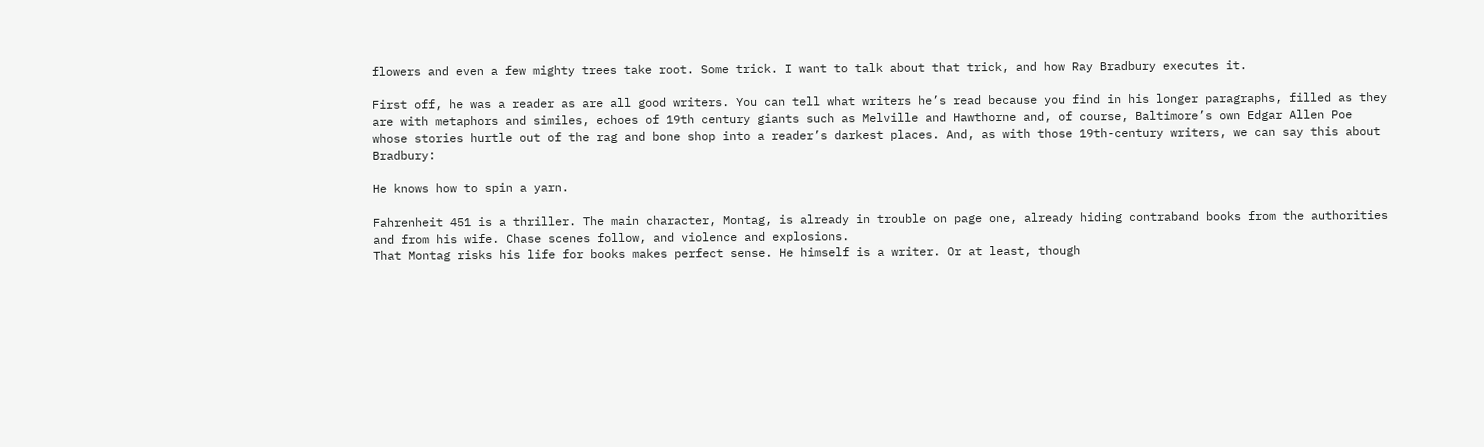flowers and even a few mighty trees take root. Some trick. I want to talk about that trick, and how Ray Bradbury executes it.

First off, he was a reader as are all good writers. You can tell what writers he’s read because you find in his longer paragraphs, filled as they are with metaphors and similes, echoes of 19th century giants such as Melville and Hawthorne and, of course, Baltimore’s own Edgar Allen Poe whose stories hurtle out of the rag and bone shop into a reader’s darkest places. And, as with those 19th-century writers, we can say this about Bradbury:

He knows how to spin a yarn.

Fahrenheit 451 is a thriller. The main character, Montag, is already in trouble on page one, already hiding contraband books from the authorities and from his wife. Chase scenes follow, and violence and explosions.
That Montag risks his life for books makes perfect sense. He himself is a writer. Or at least, though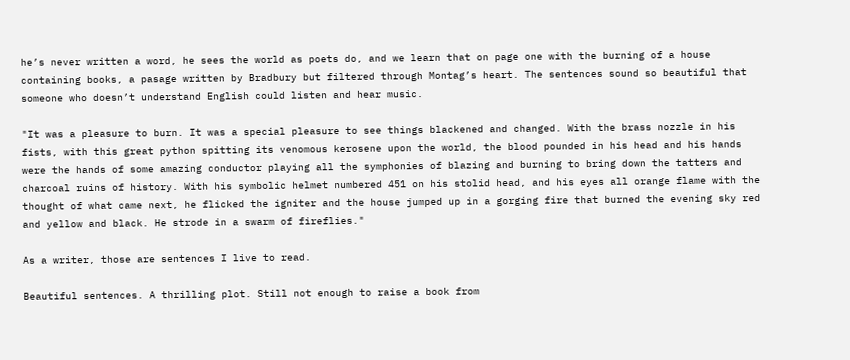he’s never written a word, he sees the world as poets do, and we learn that on page one with the burning of a house containing books, a pasage written by Bradbury but filtered through Montag’s heart. The sentences sound so beautiful that someone who doesn’t understand English could listen and hear music.

"It was a pleasure to burn. It was a special pleasure to see things blackened and changed. With the brass nozzle in his fists, with this great python spitting its venomous kerosene upon the world, the blood pounded in his head and his hands were the hands of some amazing conductor playing all the symphonies of blazing and burning to bring down the tatters and charcoal ruins of history. With his symbolic helmet numbered 451 on his stolid head, and his eyes all orange flame with the thought of what came next, he flicked the igniter and the house jumped up in a gorging fire that burned the evening sky red and yellow and black. He strode in a swarm of fireflies."

As a writer, those are sentences I live to read.

Beautiful sentences. A thrilling plot. Still not enough to raise a book from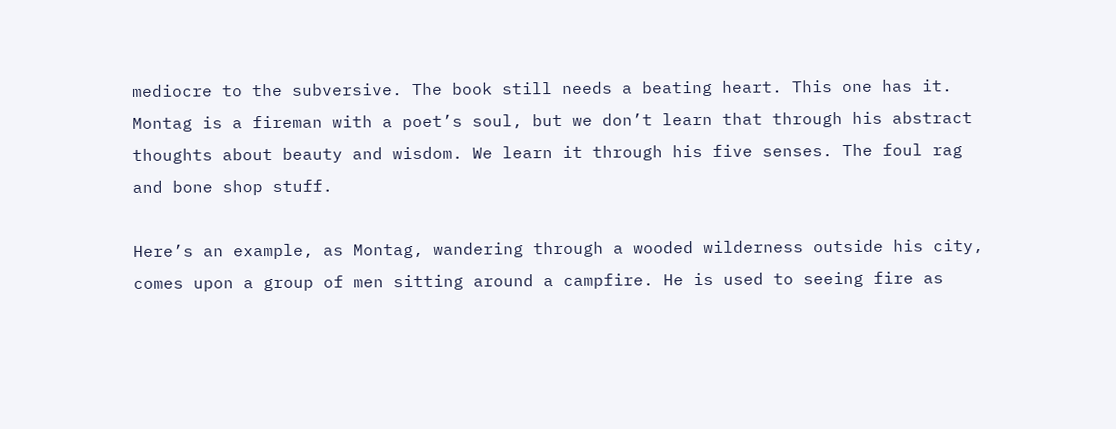mediocre to the subversive. The book still needs a beating heart. This one has it. Montag is a fireman with a poet’s soul, but we don’t learn that through his abstract thoughts about beauty and wisdom. We learn it through his five senses. The foul rag and bone shop stuff.

Here’s an example, as Montag, wandering through a wooded wilderness outside his city, comes upon a group of men sitting around a campfire. He is used to seeing fire as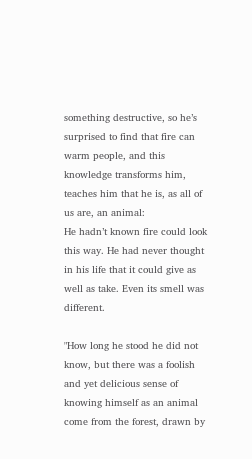something destructive, so he’s surprised to find that fire can warm people, and this knowledge transforms him, teaches him that he is, as all of us are, an animal:
He hadn’t known fire could look this way. He had never thought in his life that it could give as well as take. Even its smell was different.

"How long he stood he did not know, but there was a foolish and yet delicious sense of knowing himself as an animal come from the forest, drawn by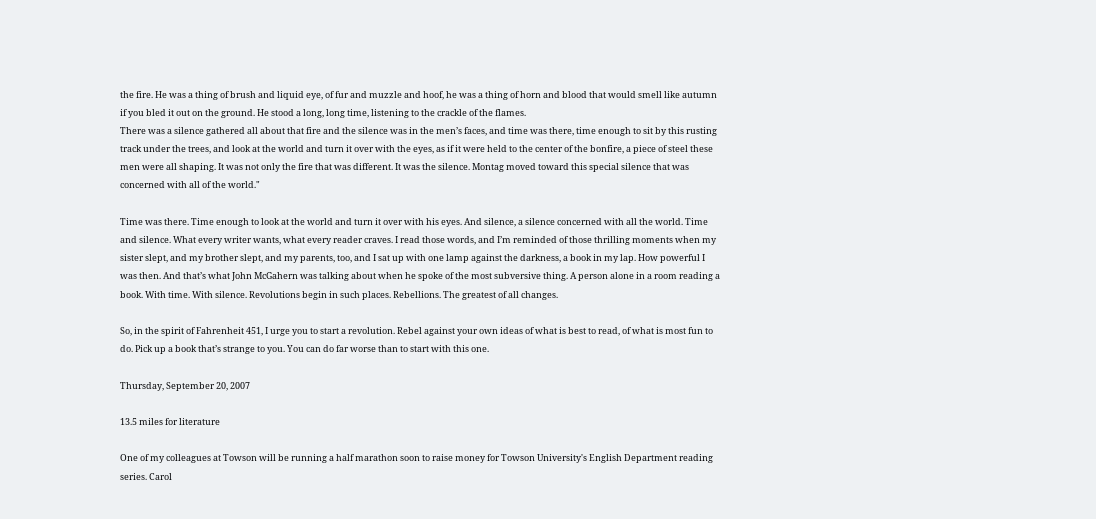the fire. He was a thing of brush and liquid eye, of fur and muzzle and hoof, he was a thing of horn and blood that would smell like autumn if you bled it out on the ground. He stood a long, long time, listening to the crackle of the flames.
There was a silence gathered all about that fire and the silence was in the men’s faces, and time was there, time enough to sit by this rusting track under the trees, and look at the world and turn it over with the eyes, as if it were held to the center of the bonfire, a piece of steel these men were all shaping. It was not only the fire that was different. It was the silence. Montag moved toward this special silence that was concerned with all of the world."

Time was there. Time enough to look at the world and turn it over with his eyes. And silence, a silence concerned with all the world. Time and silence. What every writer wants, what every reader craves. I read those words, and I’m reminded of those thrilling moments when my sister slept, and my brother slept, and my parents, too, and I sat up with one lamp against the darkness, a book in my lap. How powerful I was then. And that’s what John McGahern was talking about when he spoke of the most subversive thing. A person alone in a room reading a book. With time. With silence. Revolutions begin in such places. Rebellions. The greatest of all changes.

So, in the spirit of Fahrenheit 451, I urge you to start a revolution. Rebel against your own ideas of what is best to read, of what is most fun to do. Pick up a book that’s strange to you. You can do far worse than to start with this one.

Thursday, September 20, 2007

13.5 miles for literature

One of my colleagues at Towson will be running a half marathon soon to raise money for Towson University's English Department reading series. Carol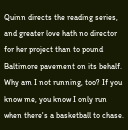Quinn directs the reading series, and greater love hath no director for her project than to pound Baltimore pavement on its behalf. Why am I not running, too? If you know me, you know I only run when there's a basketball to chase.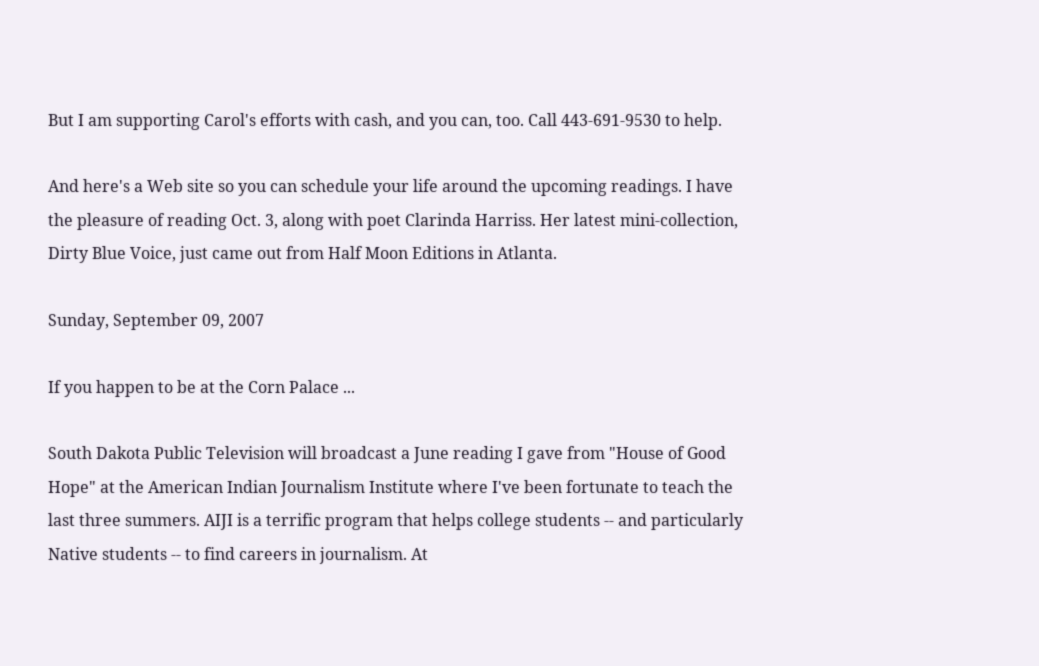But I am supporting Carol's efforts with cash, and you can, too. Call 443-691-9530 to help.

And here's a Web site so you can schedule your life around the upcoming readings. I have the pleasure of reading Oct. 3, along with poet Clarinda Harriss. Her latest mini-collection, Dirty Blue Voice, just came out from Half Moon Editions in Atlanta.

Sunday, September 09, 2007

If you happen to be at the Corn Palace ...

South Dakota Public Television will broadcast a June reading I gave from "House of Good Hope" at the American Indian Journalism Institute where I've been fortunate to teach the last three summers. AIJI is a terrific program that helps college students -- and particularly Native students -- to find careers in journalism. At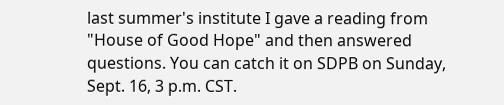last summer's institute I gave a reading from "House of Good Hope" and then answered questions. You can catch it on SDPB on Sunday, Sept. 16, 3 p.m. CST.